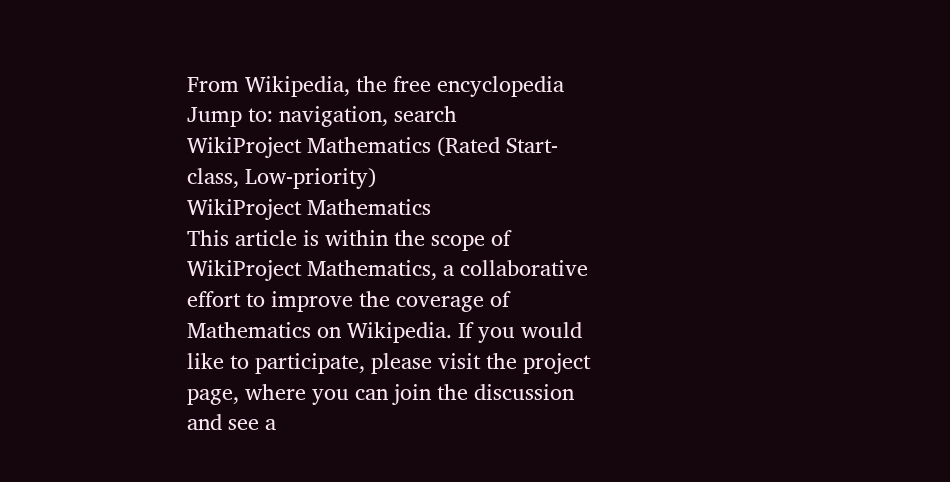From Wikipedia, the free encyclopedia
Jump to: navigation, search
WikiProject Mathematics (Rated Start-class, Low-priority)
WikiProject Mathematics
This article is within the scope of WikiProject Mathematics, a collaborative effort to improve the coverage of Mathematics on Wikipedia. If you would like to participate, please visit the project page, where you can join the discussion and see a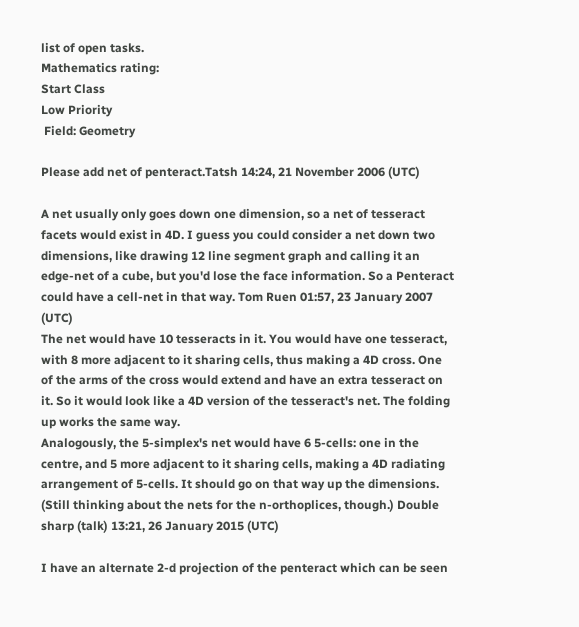list of open tasks.
Mathematics rating:
Start Class
Low Priority
 Field: Geometry

Please add net of penteract.Tatsh 14:24, 21 November 2006 (UTC)

A net usually only goes down one dimension, so a net of tesseract facets would exist in 4D. I guess you could consider a net down two dimensions, like drawing 12 line segment graph and calling it an edge-net of a cube, but you'd lose the face information. So a Penteract could have a cell-net in that way. Tom Ruen 01:57, 23 January 2007 (UTC)
The net would have 10 tesseracts in it. You would have one tesseract, with 8 more adjacent to it sharing cells, thus making a 4D cross. One of the arms of the cross would extend and have an extra tesseract on it. So it would look like a 4D version of the tesseract's net. The folding up works the same way.
Analogously, the 5-simplex's net would have 6 5-cells: one in the centre, and 5 more adjacent to it sharing cells, making a 4D radiating arrangement of 5-cells. It should go on that way up the dimensions. (Still thinking about the nets for the n-orthoplices, though.) Double sharp (talk) 13:21, 26 January 2015 (UTC)

I have an alternate 2-d projection of the penteract which can be seen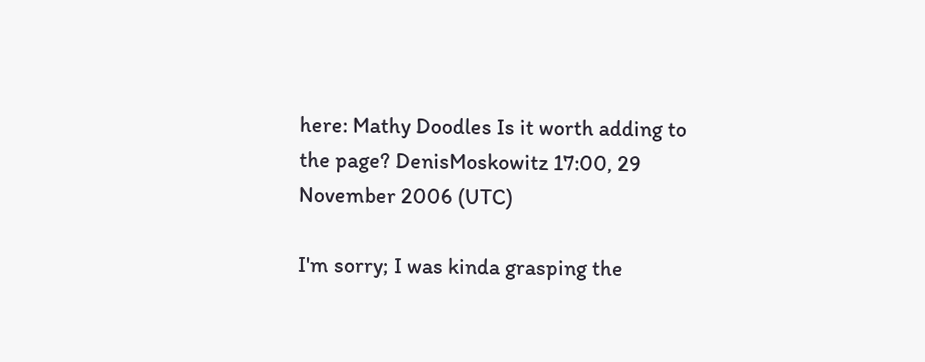here: Mathy Doodles Is it worth adding to the page? DenisMoskowitz 17:00, 29 November 2006 (UTC)

I'm sorry; I was kinda grasping the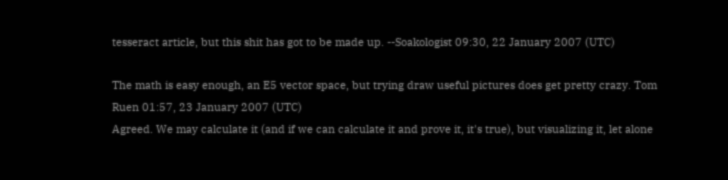tesseract article, but this shit has got to be made up. --Soakologist 09:30, 22 January 2007 (UTC)

The math is easy enough, an E5 vector space, but trying draw useful pictures does get pretty crazy. Tom Ruen 01:57, 23 January 2007 (UTC)
Agreed. We may calculate it (and if we can calculate it and prove it, it's true), but visualizing it, let alone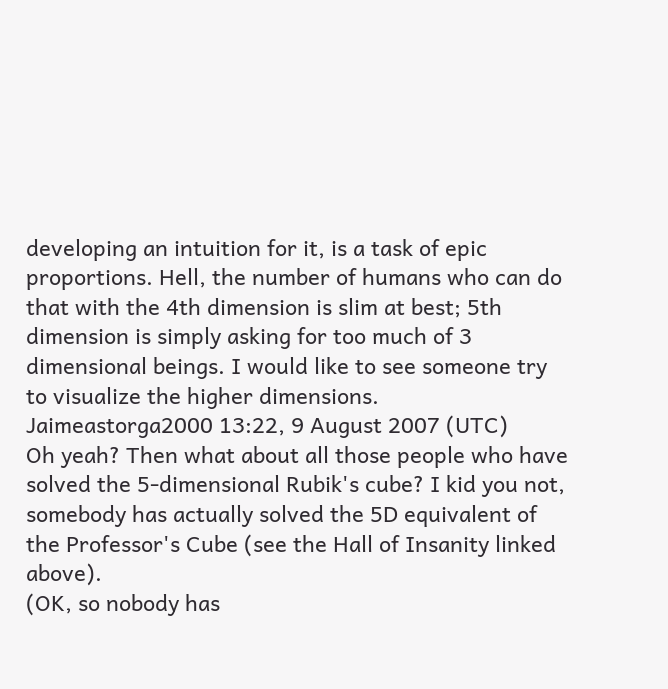developing an intuition for it, is a task of epic proportions. Hell, the number of humans who can do that with the 4th dimension is slim at best; 5th dimension is simply asking for too much of 3 dimensional beings. I would like to see someone try to visualize the higher dimensions. Jaimeastorga2000 13:22, 9 August 2007 (UTC)
Oh yeah? Then what about all those people who have solved the 5-dimensional Rubik's cube? I kid you not, somebody has actually solved the 5D equivalent of the Professor's Cube (see the Hall of Insanity linked above).
(OK, so nobody has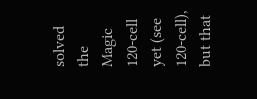solved the Magic 120-cell yet (see 120-cell), but that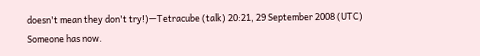doesn't mean they don't try!)—Tetracube (talk) 20:21, 29 September 2008 (UTC)
Someone has now.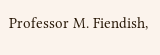Professor M. Fiendish,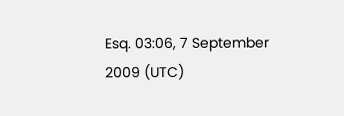Esq. 03:06, 7 September 2009 (UTC)